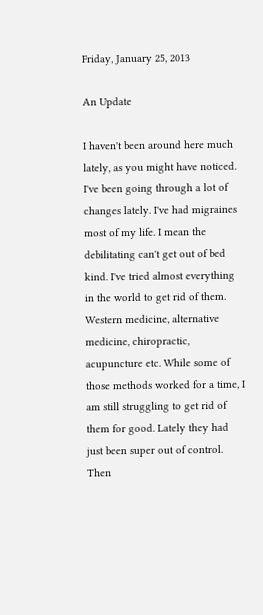Friday, January 25, 2013

An Update

I haven't been around here much lately, as you might have noticed. I've been going through a lot of changes lately. I've had migraines most of my life. I mean the debilitating can't get out of bed kind. I've tried almost everything in the world to get rid of them. Western medicine, alternative medicine, chiropractic, acupuncture etc. While some of those methods worked for a time, I am still struggling to get rid of them for good. Lately they had just been super out of control. Then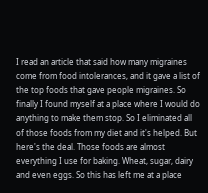I read an article that said how many migraines come from food intolerances, and it gave a list of the top foods that gave people migraines. So finally I found myself at a place where I would do anything to make them stop. So I eliminated all of those foods from my diet and it's helped. But here's the deal. Those foods are almost everything I use for baking. Wheat, sugar, dairy and even eggs. So this has left me at a place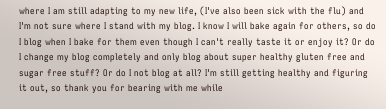where I am still adapting to my new life, (I've also been sick with the flu) and I'm not sure where I stand with my blog. I know I will bake again for others, so do I blog when I bake for them even though I can't really taste it or enjoy it? Or do I change my blog completely and only blog about super healthy gluten free and sugar free stuff? Or do I not blog at all? I'm still getting healthy and figuring it out, so thank you for bearing with me while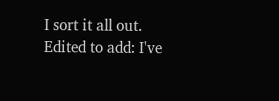I sort it all out.
Edited to add: I've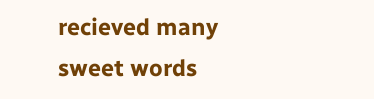recieved many sweet words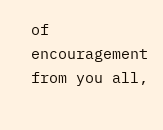of encouragement from you all,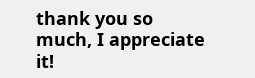thank you so much, I appreciate it!